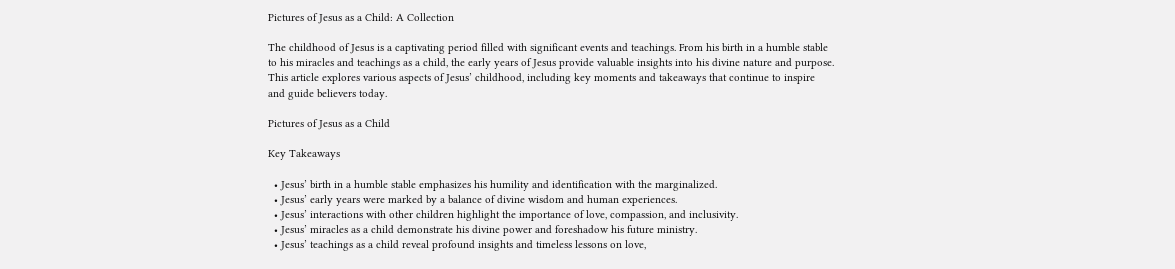Pictures of Jesus as a Child: A Collection

The childhood of Jesus is a captivating period filled with significant events and teachings. From his birth in a humble stable to his miracles and teachings as a child, the early years of Jesus provide valuable insights into his divine nature and purpose. This article explores various aspects of Jesus’ childhood, including key moments and takeaways that continue to inspire and guide believers today.

Pictures of Jesus as a Child

Key Takeaways

  • Jesus’ birth in a humble stable emphasizes his humility and identification with the marginalized.
  • Jesus’ early years were marked by a balance of divine wisdom and human experiences.
  • Jesus’ interactions with other children highlight the importance of love, compassion, and inclusivity.
  • Jesus’ miracles as a child demonstrate his divine power and foreshadow his future ministry.
  • Jesus’ teachings as a child reveal profound insights and timeless lessons on love,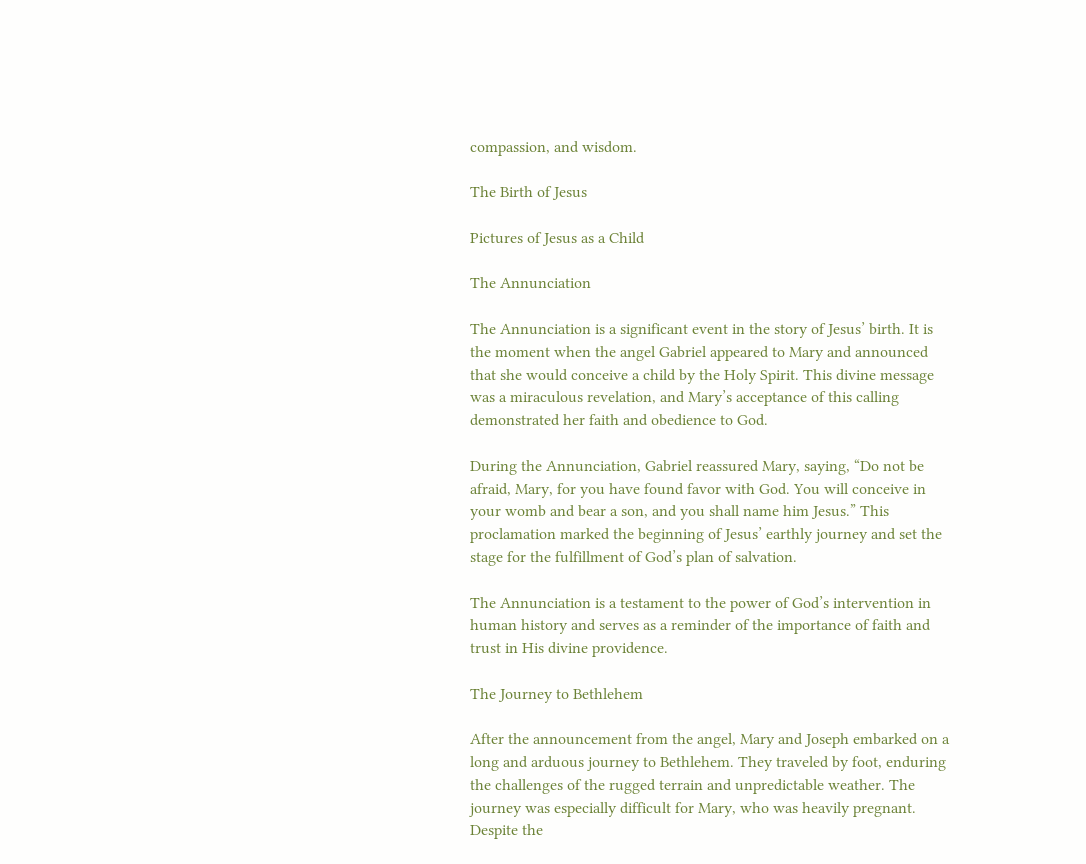compassion, and wisdom.

The Birth of Jesus

Pictures of Jesus as a Child

The Annunciation

The Annunciation is a significant event in the story of Jesus’ birth. It is the moment when the angel Gabriel appeared to Mary and announced that she would conceive a child by the Holy Spirit. This divine message was a miraculous revelation, and Mary’s acceptance of this calling demonstrated her faith and obedience to God.

During the Annunciation, Gabriel reassured Mary, saying, “Do not be afraid, Mary, for you have found favor with God. You will conceive in your womb and bear a son, and you shall name him Jesus.” This proclamation marked the beginning of Jesus’ earthly journey and set the stage for the fulfillment of God’s plan of salvation.

The Annunciation is a testament to the power of God’s intervention in human history and serves as a reminder of the importance of faith and trust in His divine providence.

The Journey to Bethlehem

After the announcement from the angel, Mary and Joseph embarked on a long and arduous journey to Bethlehem. They traveled by foot, enduring the challenges of the rugged terrain and unpredictable weather. The journey was especially difficult for Mary, who was heavily pregnant. Despite the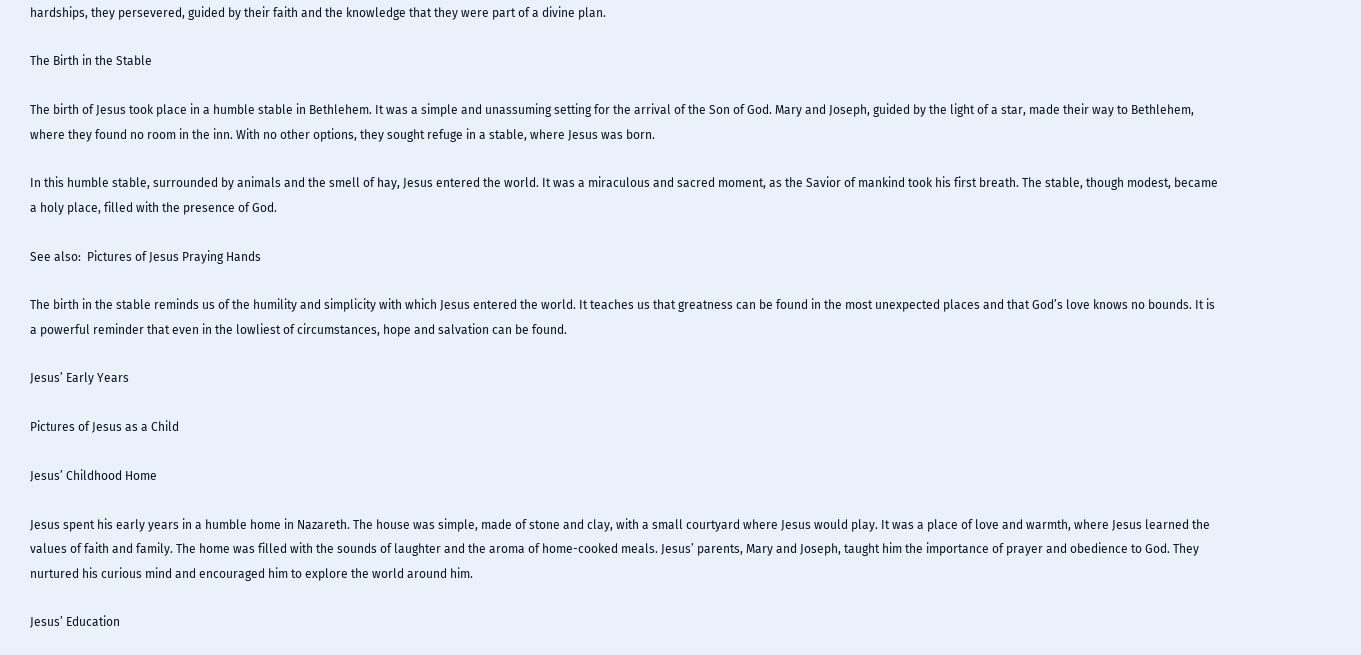hardships, they persevered, guided by their faith and the knowledge that they were part of a divine plan.

The Birth in the Stable

The birth of Jesus took place in a humble stable in Bethlehem. It was a simple and unassuming setting for the arrival of the Son of God. Mary and Joseph, guided by the light of a star, made their way to Bethlehem, where they found no room in the inn. With no other options, they sought refuge in a stable, where Jesus was born.

In this humble stable, surrounded by animals and the smell of hay, Jesus entered the world. It was a miraculous and sacred moment, as the Savior of mankind took his first breath. The stable, though modest, became a holy place, filled with the presence of God.

See also:  Pictures of Jesus Praying Hands

The birth in the stable reminds us of the humility and simplicity with which Jesus entered the world. It teaches us that greatness can be found in the most unexpected places and that God’s love knows no bounds. It is a powerful reminder that even in the lowliest of circumstances, hope and salvation can be found.

Jesus’ Early Years

Pictures of Jesus as a Child

Jesus’ Childhood Home

Jesus spent his early years in a humble home in Nazareth. The house was simple, made of stone and clay, with a small courtyard where Jesus would play. It was a place of love and warmth, where Jesus learned the values of faith and family. The home was filled with the sounds of laughter and the aroma of home-cooked meals. Jesus’ parents, Mary and Joseph, taught him the importance of prayer and obedience to God. They nurtured his curious mind and encouraged him to explore the world around him.

Jesus’ Education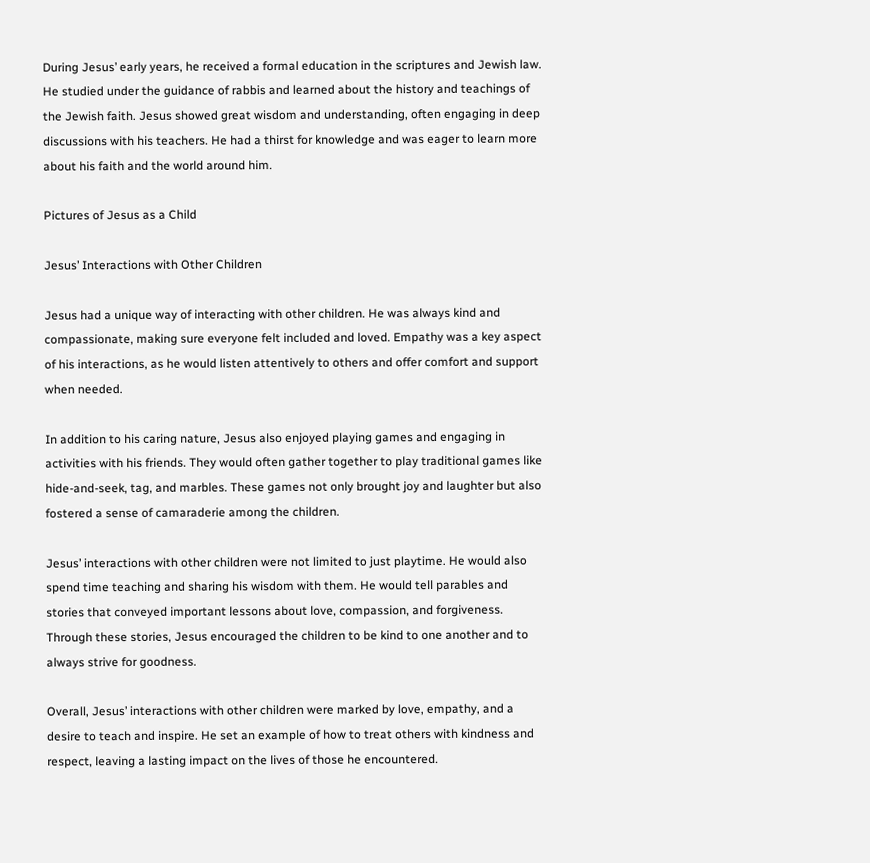During Jesus’ early years, he received a formal education in the scriptures and Jewish law. He studied under the guidance of rabbis and learned about the history and teachings of the Jewish faith. Jesus showed great wisdom and understanding, often engaging in deep discussions with his teachers. He had a thirst for knowledge and was eager to learn more about his faith and the world around him.

Pictures of Jesus as a Child

Jesus’ Interactions with Other Children

Jesus had a unique way of interacting with other children. He was always kind and compassionate, making sure everyone felt included and loved. Empathy was a key aspect of his interactions, as he would listen attentively to others and offer comfort and support when needed.

In addition to his caring nature, Jesus also enjoyed playing games and engaging in activities with his friends. They would often gather together to play traditional games like hide-and-seek, tag, and marbles. These games not only brought joy and laughter but also fostered a sense of camaraderie among the children.

Jesus’ interactions with other children were not limited to just playtime. He would also spend time teaching and sharing his wisdom with them. He would tell parables and stories that conveyed important lessons about love, compassion, and forgiveness. Through these stories, Jesus encouraged the children to be kind to one another and to always strive for goodness.

Overall, Jesus’ interactions with other children were marked by love, empathy, and a desire to teach and inspire. He set an example of how to treat others with kindness and respect, leaving a lasting impact on the lives of those he encountered.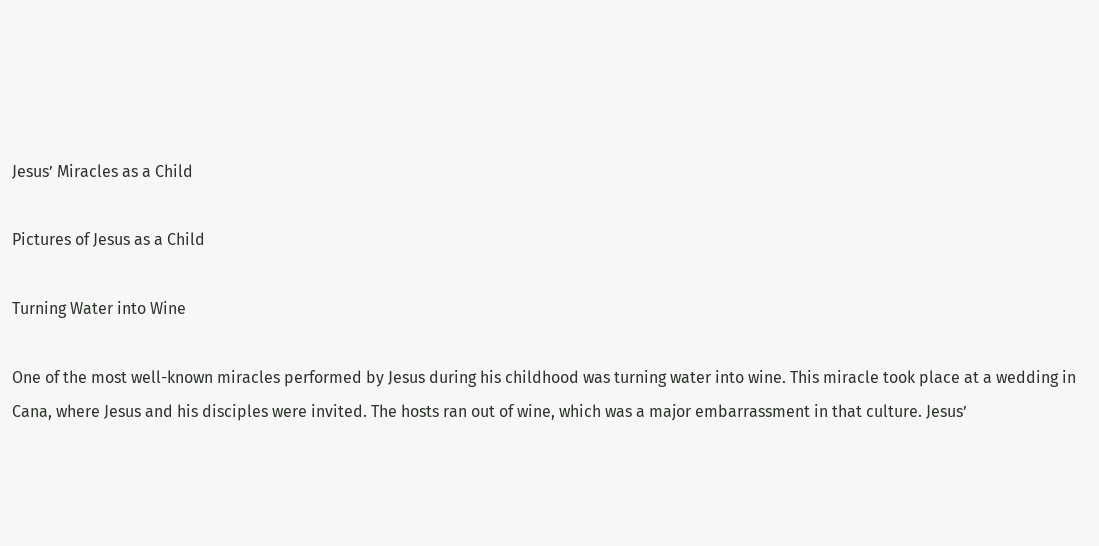Jesus’ Miracles as a Child

Pictures of Jesus as a Child

Turning Water into Wine

One of the most well-known miracles performed by Jesus during his childhood was turning water into wine. This miracle took place at a wedding in Cana, where Jesus and his disciples were invited. The hosts ran out of wine, which was a major embarrassment in that culture. Jesus’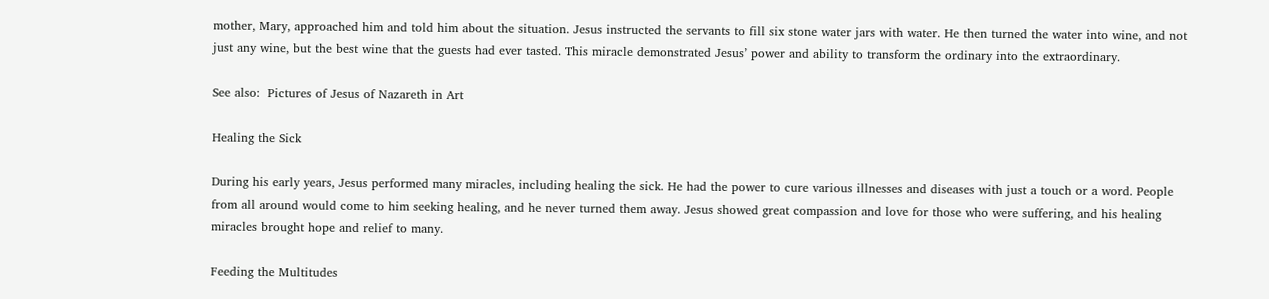mother, Mary, approached him and told him about the situation. Jesus instructed the servants to fill six stone water jars with water. He then turned the water into wine, and not just any wine, but the best wine that the guests had ever tasted. This miracle demonstrated Jesus’ power and ability to transform the ordinary into the extraordinary.

See also:  Pictures of Jesus of Nazareth in Art

Healing the Sick

During his early years, Jesus performed many miracles, including healing the sick. He had the power to cure various illnesses and diseases with just a touch or a word. People from all around would come to him seeking healing, and he never turned them away. Jesus showed great compassion and love for those who were suffering, and his healing miracles brought hope and relief to many.

Feeding the Multitudes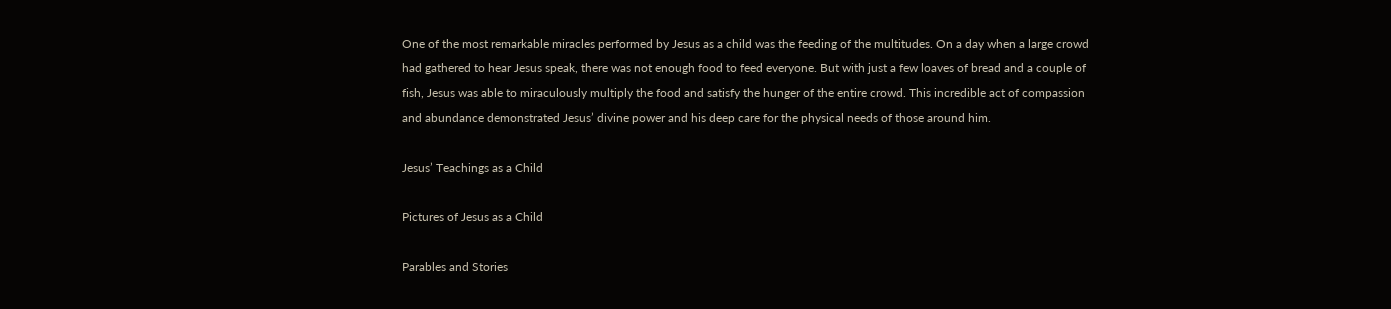One of the most remarkable miracles performed by Jesus as a child was the feeding of the multitudes. On a day when a large crowd had gathered to hear Jesus speak, there was not enough food to feed everyone. But with just a few loaves of bread and a couple of fish, Jesus was able to miraculously multiply the food and satisfy the hunger of the entire crowd. This incredible act of compassion and abundance demonstrated Jesus’ divine power and his deep care for the physical needs of those around him.

Jesus’ Teachings as a Child

Pictures of Jesus as a Child

Parables and Stories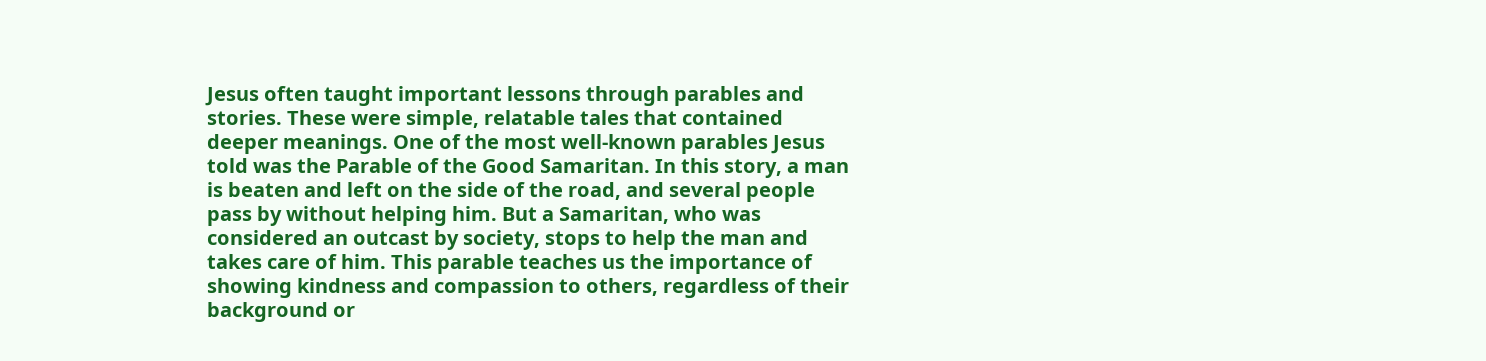Jesus often taught important lessons through parables and stories. These were simple, relatable tales that contained deeper meanings. One of the most well-known parables Jesus told was the Parable of the Good Samaritan. In this story, a man is beaten and left on the side of the road, and several people pass by without helping him. But a Samaritan, who was considered an outcast by society, stops to help the man and takes care of him. This parable teaches us the importance of showing kindness and compassion to others, regardless of their background or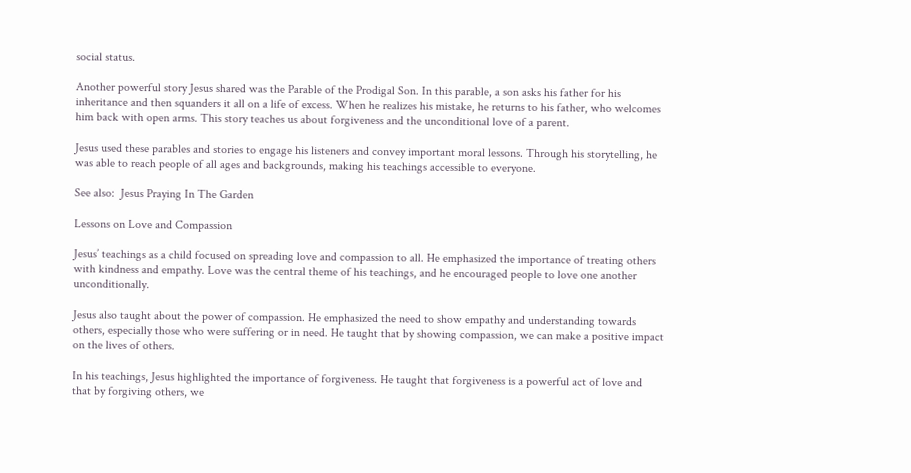social status.

Another powerful story Jesus shared was the Parable of the Prodigal Son. In this parable, a son asks his father for his inheritance and then squanders it all on a life of excess. When he realizes his mistake, he returns to his father, who welcomes him back with open arms. This story teaches us about forgiveness and the unconditional love of a parent.

Jesus used these parables and stories to engage his listeners and convey important moral lessons. Through his storytelling, he was able to reach people of all ages and backgrounds, making his teachings accessible to everyone.

See also:  Jesus Praying In The Garden

Lessons on Love and Compassion

Jesus’ teachings as a child focused on spreading love and compassion to all. He emphasized the importance of treating others with kindness and empathy. Love was the central theme of his teachings, and he encouraged people to love one another unconditionally.

Jesus also taught about the power of compassion. He emphasized the need to show empathy and understanding towards others, especially those who were suffering or in need. He taught that by showing compassion, we can make a positive impact on the lives of others.

In his teachings, Jesus highlighted the importance of forgiveness. He taught that forgiveness is a powerful act of love and that by forgiving others, we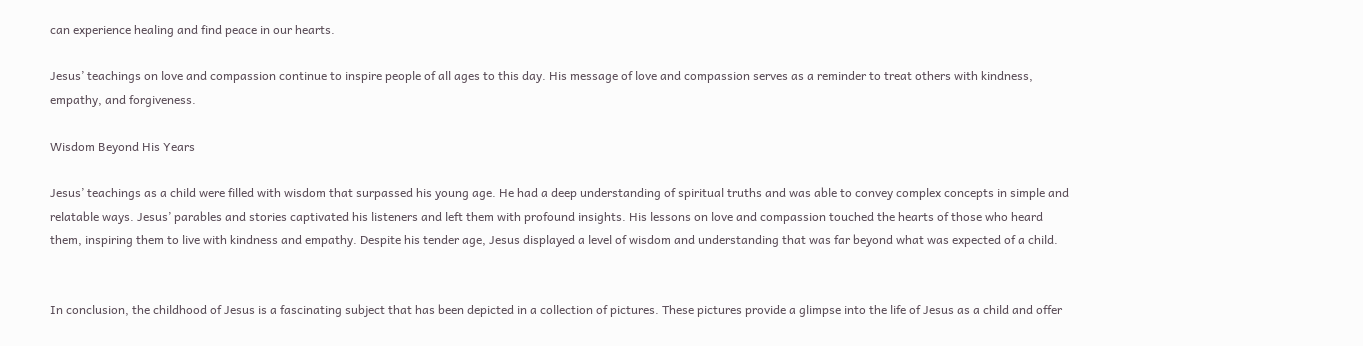can experience healing and find peace in our hearts.

Jesus’ teachings on love and compassion continue to inspire people of all ages to this day. His message of love and compassion serves as a reminder to treat others with kindness, empathy, and forgiveness.

Wisdom Beyond His Years

Jesus’ teachings as a child were filled with wisdom that surpassed his young age. He had a deep understanding of spiritual truths and was able to convey complex concepts in simple and relatable ways. Jesus’ parables and stories captivated his listeners and left them with profound insights. His lessons on love and compassion touched the hearts of those who heard them, inspiring them to live with kindness and empathy. Despite his tender age, Jesus displayed a level of wisdom and understanding that was far beyond what was expected of a child.


In conclusion, the childhood of Jesus is a fascinating subject that has been depicted in a collection of pictures. These pictures provide a glimpse into the life of Jesus as a child and offer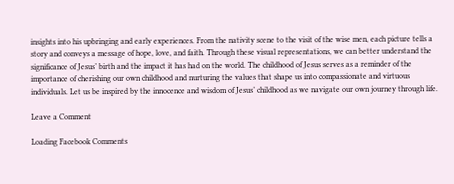insights into his upbringing and early experiences. From the nativity scene to the visit of the wise men, each picture tells a story and conveys a message of hope, love, and faith. Through these visual representations, we can better understand the significance of Jesus’ birth and the impact it has had on the world. The childhood of Jesus serves as a reminder of the importance of cherishing our own childhood and nurturing the values that shape us into compassionate and virtuous individuals. Let us be inspired by the innocence and wisdom of Jesus’ childhood as we navigate our own journey through life.

Leave a Comment

Loading Facebook Comments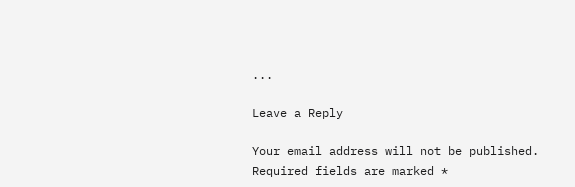...

Leave a Reply

Your email address will not be published. Required fields are marked *